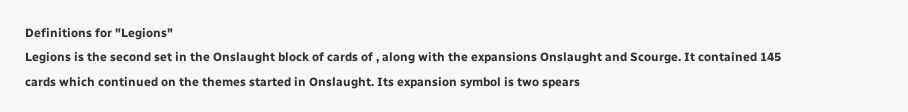Definitions for "Legions"
Legions is the second set in the Onslaught block of cards of , along with the expansions Onslaught and Scourge. It contained 145 cards which continued on the themes started in Onslaught. Its expansion symbol is two spears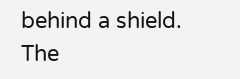behind a shield.
The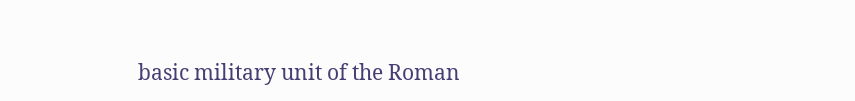basic military unit of the Roman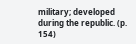military; developed during the republic. (p. 154)